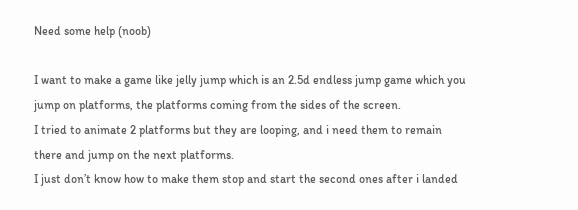Need some help (noob)

I want to make a game like jelly jump which is an 2.5d endless jump game which you jump on platforms, the platforms coming from the sides of the screen.
I tried to animate 2 platforms but they are looping, and i need them to remain there and jump on the next platforms.
I just don’t know how to make them stop and start the second ones after i landed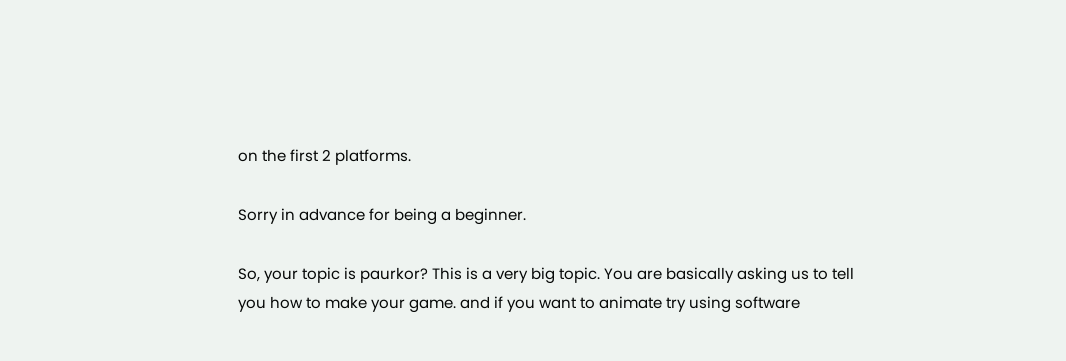on the first 2 platforms.

Sorry in advance for being a beginner.

So, your topic is paurkor? This is a very big topic. You are basically asking us to tell you how to make your game. and if you want to animate try using software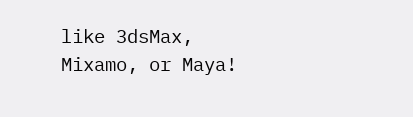like 3dsMax, Mixamo, or Maya!